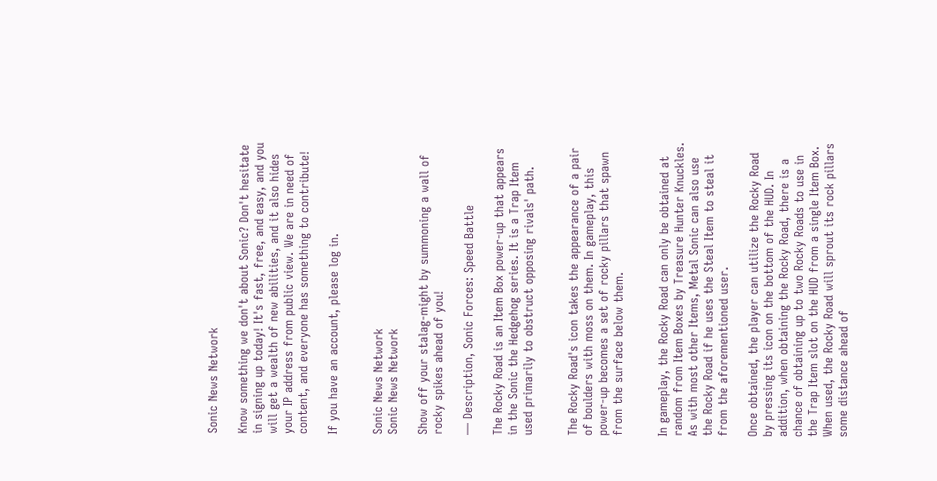Sonic News Network

Know something we don't about Sonic? Don't hesitate in signing up today! It's fast, free, and easy, and you will get a wealth of new abilities, and it also hides your IP address from public view. We are in need of content, and everyone has something to contribute!

If you have an account, please log in.


Sonic News Network
Sonic News Network

Show off your stalag-might by summoning a wall of rocky spikes ahead of you!

— Description, Sonic Forces: Speed Battle

The Rocky Road is an Item Box power-up that appears in the Sonic the Hedgehog series. It is a Trap Item used primarily to obstruct opposing rivals' path.


The Rocky Road's icon takes the appearance of a pair of boulders with moss on them. In gameplay, this power-up becomes a set of rocky pillars that spawn from the surface below them.


In gameplay, the Rocky Road can only be obtained at random from Item Boxes by Treasure Hunter Knuckles. As with most other Items, Metal Sonic can also use the Rocky Road if he uses the Steal Item to steal it from the aforementioned user.

Once obtained, the player can utilize the Rocky Road by pressing its icon on the bottom of the HUD. In addition, when obtaining the Rocky Road, there is a chance of obtaining up to two Rocky Roads to use in the Trap Item slot on the HUD from a single Item Box. When used, the Rocky Road will sprout its rock pillars some distance ahead of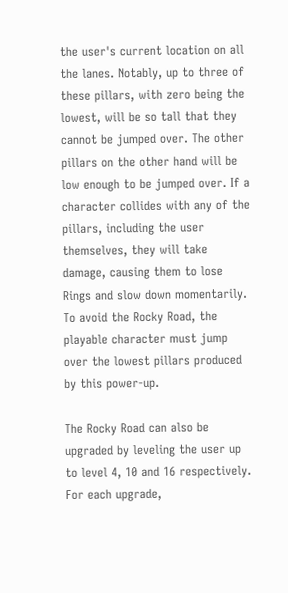the user's current location on all the lanes. Notably, up to three of these pillars, with zero being the lowest, will be so tall that they cannot be jumped over. The other pillars on the other hand will be low enough to be jumped over. If a character collides with any of the pillars, including the user themselves, they will take damage, causing them to lose Rings and slow down momentarily. To avoid the Rocky Road, the playable character must jump over the lowest pillars produced by this power-up.

The Rocky Road can also be upgraded by leveling the user up to level 4, 10 and 16 respectively. For each upgrade,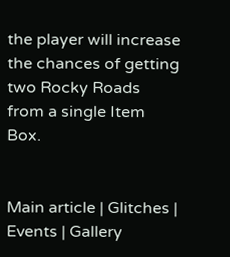the player will increase the chances of getting two Rocky Roads from a single Item Box.


Main article | Glitches | Events | Gallery